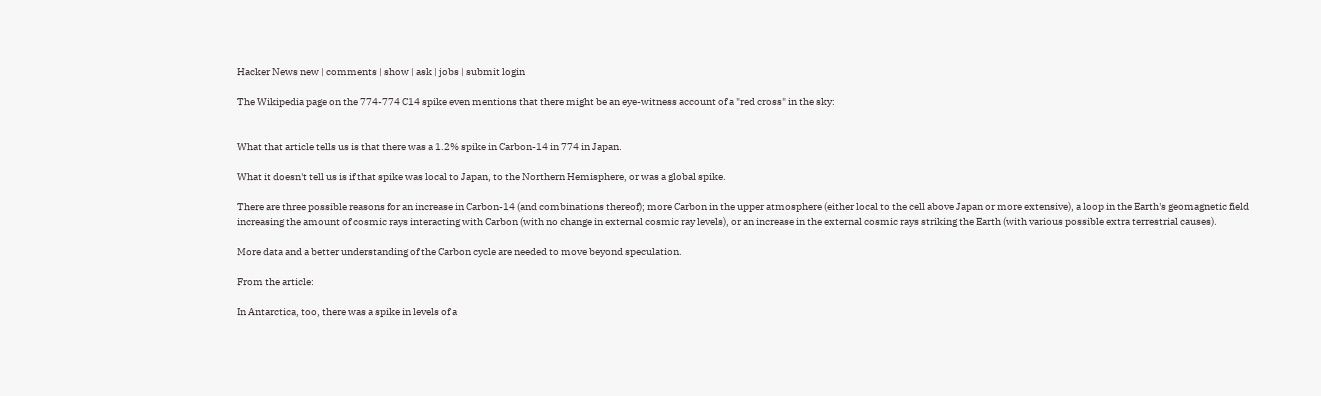Hacker News new | comments | show | ask | jobs | submit login

The Wikipedia page on the 774-774 C14 spike even mentions that there might be an eye-witness account of a "red cross" in the sky:


What that article tells us is that there was a 1.2% spike in Carbon-14 in 774 in Japan.

What it doesn't tell us is if that spike was local to Japan, to the Northern Hemisphere, or was a global spike.

There are three possible reasons for an increase in Carbon-14 (and combinations thereof); more Carbon in the upper atmosphere (either local to the cell above Japan or more extensive), a loop in the Earth's geomagnetic field increasing the amount of cosmic rays interacting with Carbon (with no change in external cosmic ray levels), or an increase in the external cosmic rays striking the Earth (with various possible extra terrestrial causes).

More data and a better understanding of the Carbon cycle are needed to move beyond speculation.

From the article:

In Antarctica, too, there was a spike in levels of a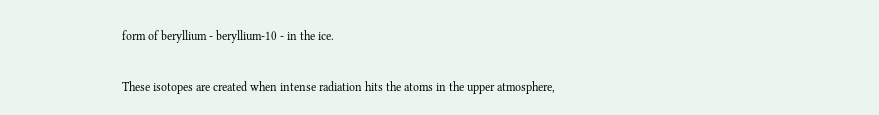form of beryllium - beryllium-10 - in the ice.

These isotopes are created when intense radiation hits the atoms in the upper atmosphere,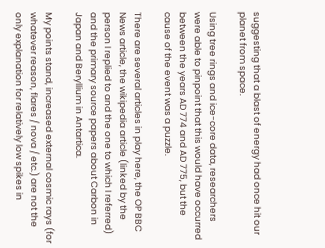suggesting that a blast of energy had once hit our planet from space.

Using tree rings and ice-core data, researchers were able to pinpoint that this would have occurred between the years AD 774 and AD 775, but the cause of the event was a puzzle.

There are several articles in play here, the OP BBC News article, the wikipedia article (linked by the person I replied to and the one to which I referred) and the primary source papers about Carbon in Japan and Beryllium in Antartica.

My points stand, increased external cosmic rays (for whatever reason, flares / nova / etc.) are not the only explanation for relatively low spikes in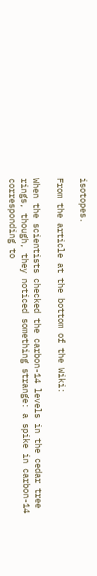isotopes.

From the article at the bottom of the Wiki:

When the scientists checked the carbon-14 levels in the cedar tree rings, though, they noticed something strange: a spike in carbon-14 corresponding to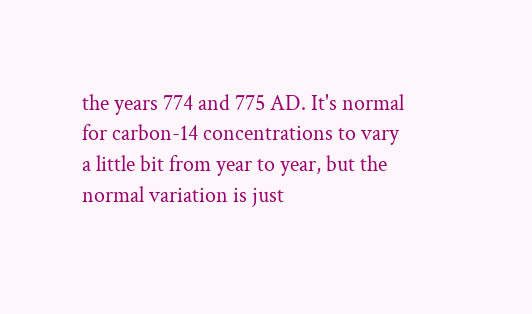the years 774 and 775 AD. It's normal for carbon-14 concentrations to vary a little bit from year to year, but the normal variation is just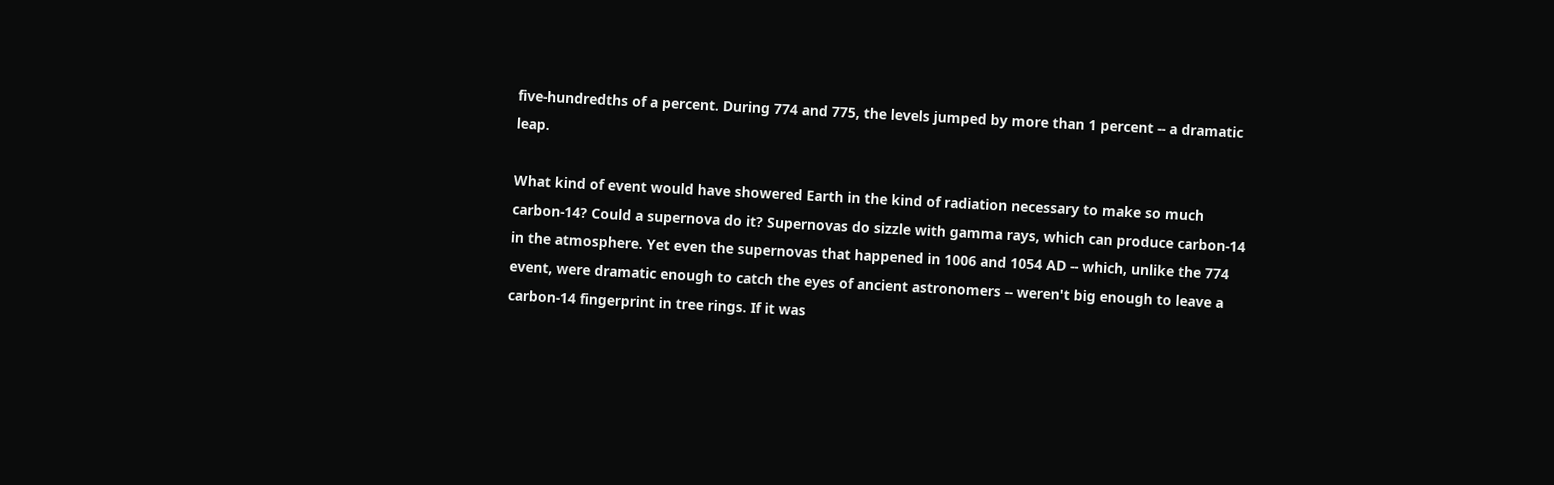five-hundredths of a percent. During 774 and 775, the levels jumped by more than 1 percent -- a dramatic leap.

What kind of event would have showered Earth in the kind of radiation necessary to make so much carbon-14? Could a supernova do it? Supernovas do sizzle with gamma rays, which can produce carbon-14 in the atmosphere. Yet even the supernovas that happened in 1006 and 1054 AD -- which, unlike the 774 event, were dramatic enough to catch the eyes of ancient astronomers -- weren't big enough to leave a carbon-14 fingerprint in tree rings. If it was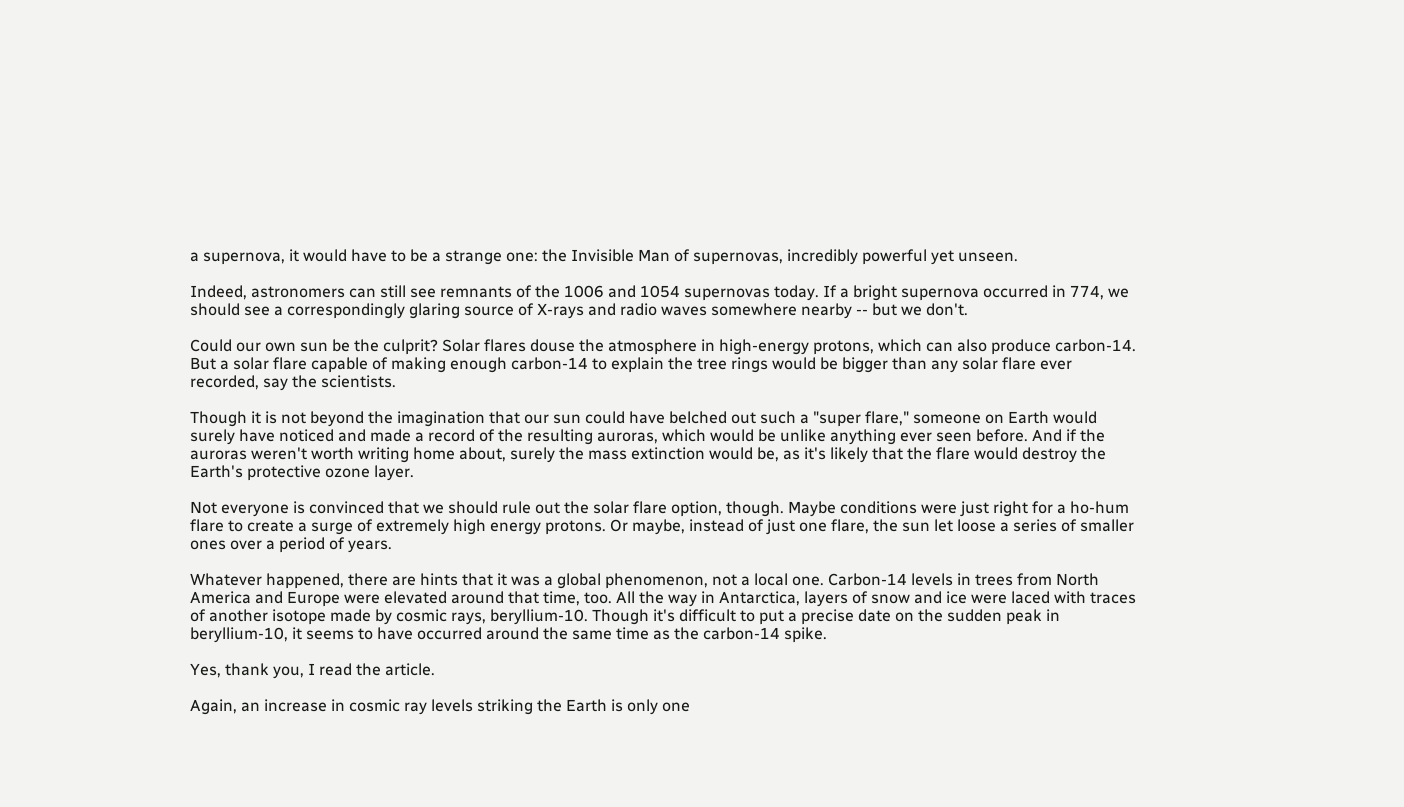a supernova, it would have to be a strange one: the Invisible Man of supernovas, incredibly powerful yet unseen.

Indeed, astronomers can still see remnants of the 1006 and 1054 supernovas today. If a bright supernova occurred in 774, we should see a correspondingly glaring source of X-rays and radio waves somewhere nearby -- but we don't.

Could our own sun be the culprit? Solar flares douse the atmosphere in high-energy protons, which can also produce carbon-14. But a solar flare capable of making enough carbon-14 to explain the tree rings would be bigger than any solar flare ever recorded, say the scientists.

Though it is not beyond the imagination that our sun could have belched out such a "super flare," someone on Earth would surely have noticed and made a record of the resulting auroras, which would be unlike anything ever seen before. And if the auroras weren't worth writing home about, surely the mass extinction would be, as it's likely that the flare would destroy the Earth's protective ozone layer.

Not everyone is convinced that we should rule out the solar flare option, though. Maybe conditions were just right for a ho-hum flare to create a surge of extremely high energy protons. Or maybe, instead of just one flare, the sun let loose a series of smaller ones over a period of years.

Whatever happened, there are hints that it was a global phenomenon, not a local one. Carbon-14 levels in trees from North America and Europe were elevated around that time, too. All the way in Antarctica, layers of snow and ice were laced with traces of another isotope made by cosmic rays, beryllium-10. Though it's difficult to put a precise date on the sudden peak in beryllium-10, it seems to have occurred around the same time as the carbon-14 spike.

Yes, thank you, I read the article.

Again, an increase in cosmic ray levels striking the Earth is only one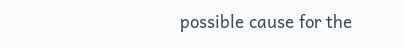possible cause for the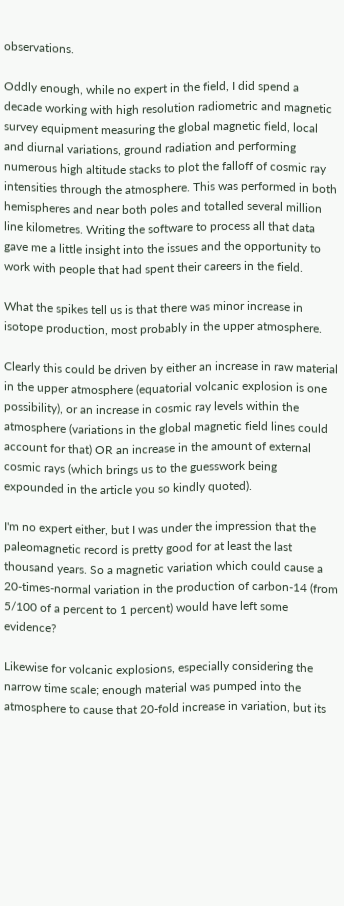observations.

Oddly enough, while no expert in the field, I did spend a decade working with high resolution radiometric and magnetic survey equipment measuring the global magnetic field, local and diurnal variations, ground radiation and performing numerous high altitude stacks to plot the falloff of cosmic ray intensities through the atmosphere. This was performed in both hemispheres and near both poles and totalled several million line kilometres. Writing the software to process all that data gave me a little insight into the issues and the opportunity to work with people that had spent their careers in the field.

What the spikes tell us is that there was minor increase in isotope production, most probably in the upper atmosphere.

Clearly this could be driven by either an increase in raw material in the upper atmosphere (equatorial volcanic explosion is one possibility), or an increase in cosmic ray levels within the atmosphere (variations in the global magnetic field lines could account for that) OR an increase in the amount of external cosmic rays (which brings us to the guesswork being expounded in the article you so kindly quoted).

I'm no expert either, but I was under the impression that the paleomagnetic record is pretty good for at least the last thousand years. So a magnetic variation which could cause a 20-times-normal variation in the production of carbon-14 (from 5/100 of a percent to 1 percent) would have left some evidence?

Likewise for volcanic explosions, especially considering the narrow time scale; enough material was pumped into the atmosphere to cause that 20-fold increase in variation, but its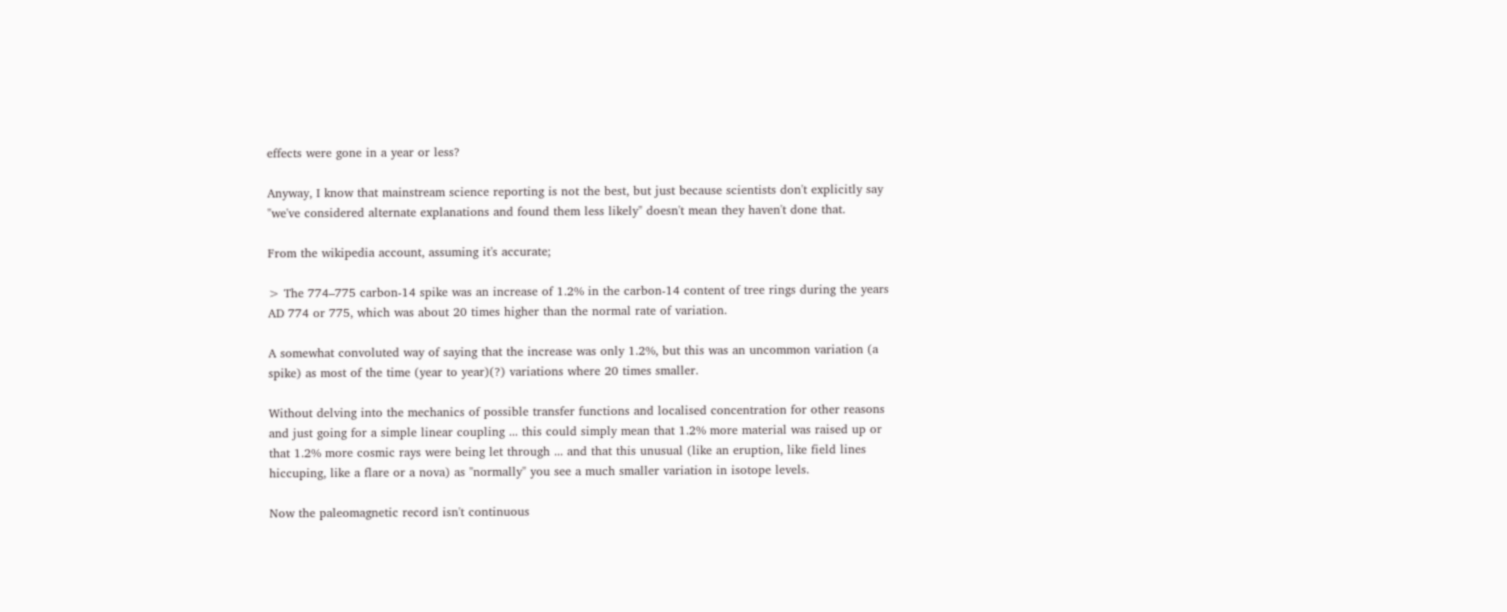effects were gone in a year or less?

Anyway, I know that mainstream science reporting is not the best, but just because scientists don't explicitly say "we've considered alternate explanations and found them less likely" doesn't mean they haven't done that.

From the wikipedia account, assuming it's accurate;

> The 774–775 carbon-14 spike was an increase of 1.2% in the carbon-14 content of tree rings during the years AD 774 or 775, which was about 20 times higher than the normal rate of variation.

A somewhat convoluted way of saying that the increase was only 1.2%, but this was an uncommon variation (a spike) as most of the time (year to year)(?) variations where 20 times smaller.

Without delving into the mechanics of possible transfer functions and localised concentration for other reasons and just going for a simple linear coupling ... this could simply mean that 1.2% more material was raised up or that 1.2% more cosmic rays were being let through ... and that this unusual (like an eruption, like field lines hiccuping, like a flare or a nova) as "normally" you see a much smaller variation in isotope levels.

Now the paleomagnetic record isn't continuous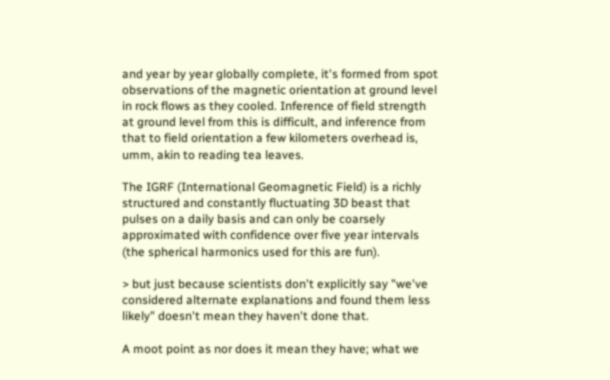and year by year globally complete, it's formed from spot observations of the magnetic orientation at ground level in rock flows as they cooled. Inference of field strength at ground level from this is difficult, and inference from that to field orientation a few kilometers overhead is, umm, akin to reading tea leaves.

The IGRF (International Geomagnetic Field) is a richly structured and constantly fluctuating 3D beast that pulses on a daily basis and can only be coarsely approximated with confidence over five year intervals (the spherical harmonics used for this are fun).

> but just because scientists don't explicitly say "we've considered alternate explanations and found them less likely" doesn't mean they haven't done that.

A moot point as nor does it mean they have; what we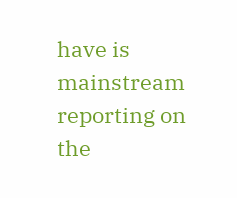have is mainstream reporting on the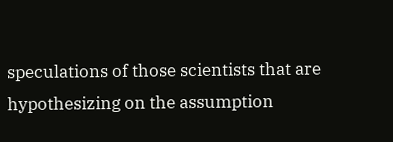speculations of those scientists that are hypothesizing on the assumption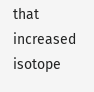that increased isotope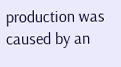production was caused by an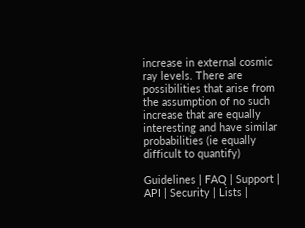increase in external cosmic ray levels. There are possibilities that arise from the assumption of no such increase that are equally interesting and have similar probabilities (ie equally difficult to quantify)

Guidelines | FAQ | Support | API | Security | Lists |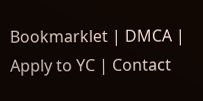Bookmarklet | DMCA | Apply to YC | Contact